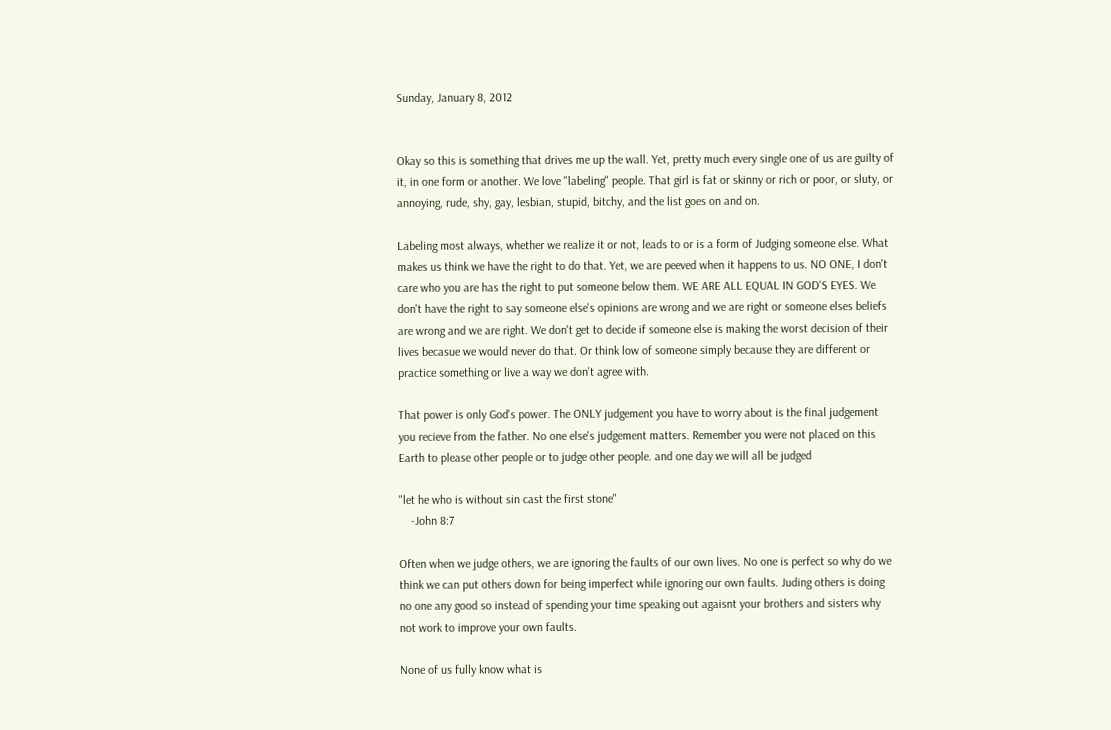Sunday, January 8, 2012


Okay so this is something that drives me up the wall. Yet, pretty much every single one of us are guilty of it, in one form or another. We love "labeling" people. That girl is fat or skinny or rich or poor, or sluty, or annoying, rude, shy, gay, lesbian, stupid, bitchy, and the list goes on and on.

Labeling most always, whether we realize it or not, leads to or is a form of Judging someone else. What makes us think we have the right to do that. Yet, we are peeved when it happens to us. NO ONE, I don't care who you are has the right to put someone below them. WE ARE ALL EQUAL IN GOD'S EYES. We don't have the right to say someone else's opinions are wrong and we are right or someone elses beliefs are wrong and we are right. We don't get to decide if someone else is making the worst decision of their lives becasue we would never do that. Or think low of someone simply because they are different or practice something or live a way we don't agree with.

That power is only God's power. The ONLY judgement you have to worry about is the final judgement you recieve from the father. No one else's judgement matters. Remember you were not placed on this Earth to please other people or to judge other people. and one day we will all be judged

"let he who is without sin cast the first stone"
    -John 8:7

Often when we judge others, we are ignoring the faults of our own lives. No one is perfect so why do we think we can put others down for being imperfect while ignoring our own faults. Juding others is doing no one any good so instead of spending your time speaking out agaisnt your brothers and sisters why not work to improve your own faults.

None of us fully know what is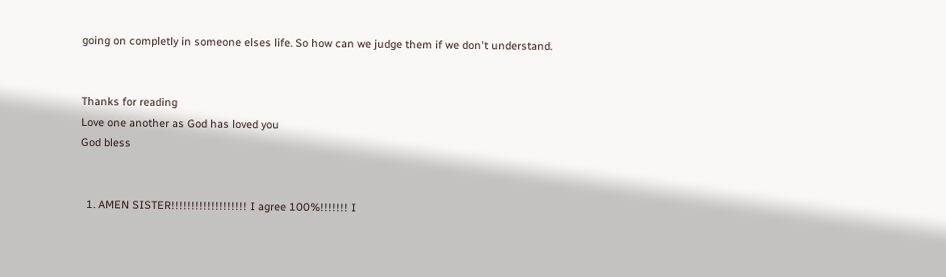going on completly in someone elses life. So how can we judge them if we don't understand.


Thanks for reading
Love one another as God has loved you
God bless


  1. AMEN SISTER!!!!!!!!!!!!!!!!!!! I agree 100%!!!!!!! I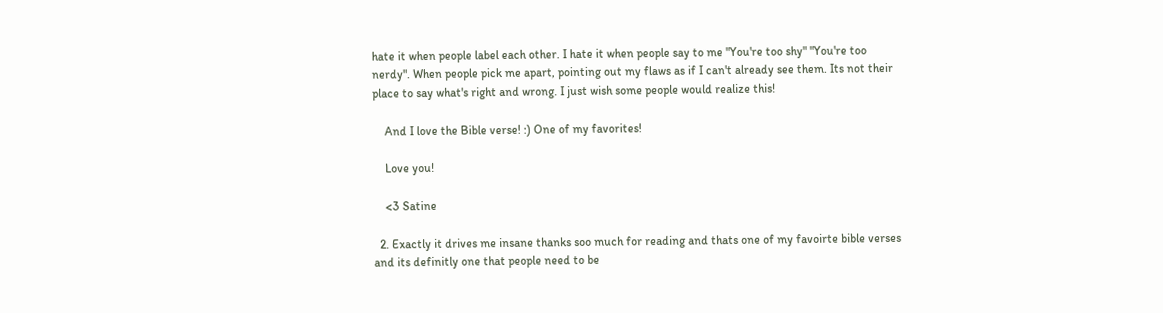hate it when people label each other. I hate it when people say to me "You're too shy" "You're too nerdy". When people pick me apart, pointing out my flaws as if I can't already see them. Its not their place to say what's right and wrong. I just wish some people would realize this!

    And I love the Bible verse! :) One of my favorites!

    Love you!

    <3 Satine

  2. Exactly it drives me insane thanks soo much for reading and thats one of my favoirte bible verses and its definitly one that people need to be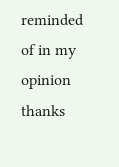reminded of in my opinion thanks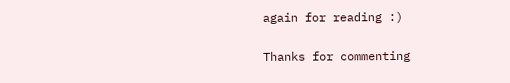again for reading :)


Thanks for commenting